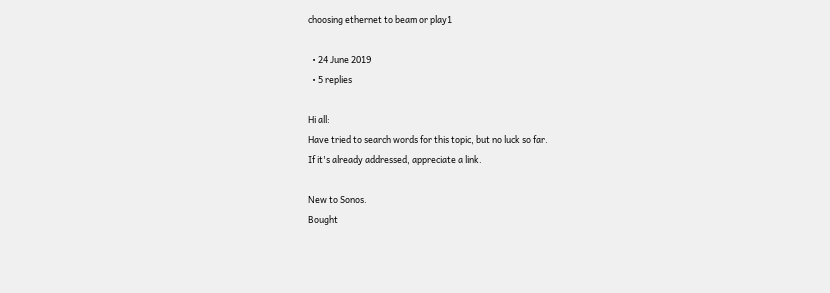choosing ethernet to beam or play1

  • 24 June 2019
  • 5 replies

Hi all:
Have tried to search words for this topic, but no luck so far.
If it's already addressed, appreciate a link.

New to Sonos.
Bought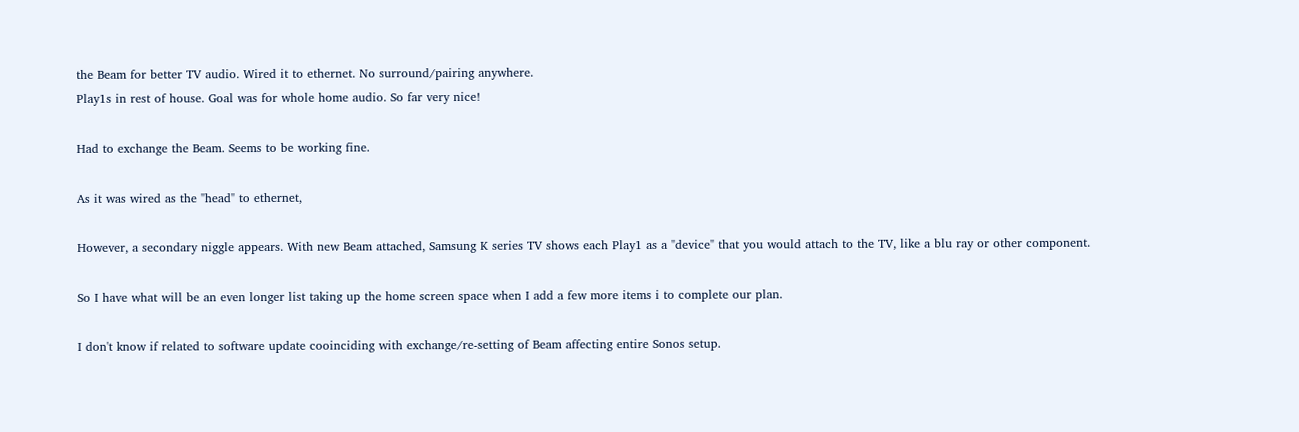the Beam for better TV audio. Wired it to ethernet. No surround/pairing anywhere.
Play1s in rest of house. Goal was for whole home audio. So far very nice!

Had to exchange the Beam. Seems to be working fine.

As it was wired as the "head" to ethernet,

However, a secondary niggle appears. With new Beam attached, Samsung K series TV shows each Play1 as a "device" that you would attach to the TV, like a blu ray or other component.

So I have what will be an even longer list taking up the home screen space when I add a few more items i to complete our plan.

I don't know if related to software update cooinciding with exchange/re-setting of Beam affecting entire Sonos setup.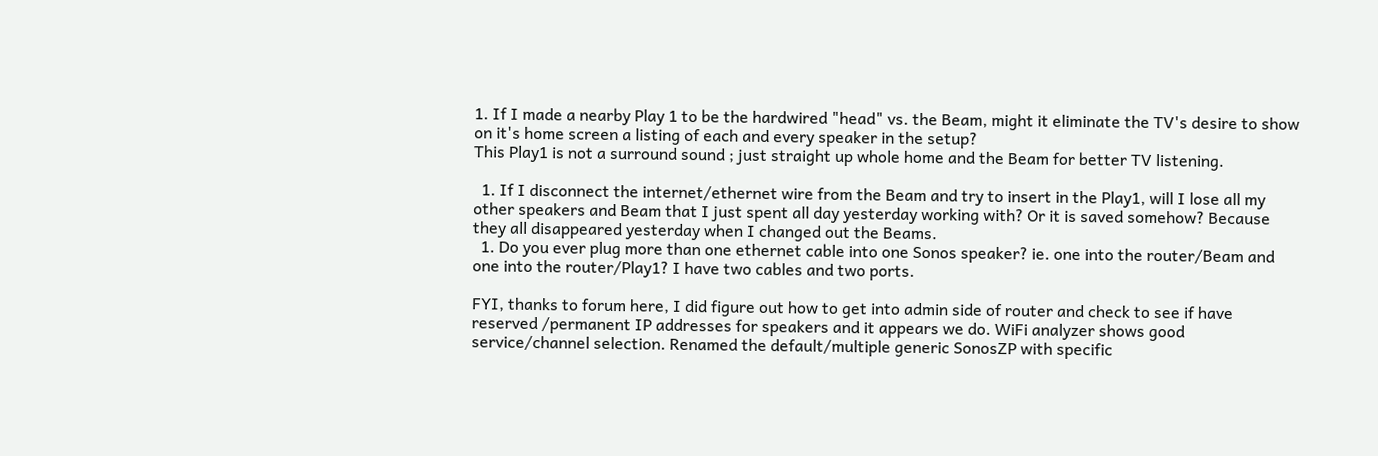1. If I made a nearby Play 1 to be the hardwired "head" vs. the Beam, might it eliminate the TV's desire to show on it's home screen a listing of each and every speaker in the setup?
This Play1 is not a surround sound ; just straight up whole home and the Beam for better TV listening.

  1. If I disconnect the internet/ethernet wire from the Beam and try to insert in the Play1, will I lose all my other speakers and Beam that I just spent all day yesterday working with? Or it is saved somehow? Because they all disappeared yesterday when I changed out the Beams.
  1. Do you ever plug more than one ethernet cable into one Sonos speaker? ie. one into the router/Beam and one into the router/Play1? I have two cables and two ports.

FYI, thanks to forum here, I did figure out how to get into admin side of router and check to see if have reserved /permanent IP addresses for speakers and it appears we do. WiFi analyzer shows good service/channel selection. Renamed the default/multiple generic SonosZP with specific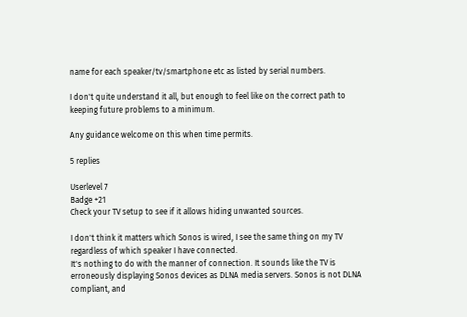name for each speaker/tv/smartphone etc as listed by serial numbers.

I don't quite understand it all, but enough to feel like on the correct path to keeping future problems to a minimum.

Any guidance welcome on this when time permits.

5 replies

Userlevel 7
Badge +21
Check your TV setup to see if it allows hiding unwanted sources.

I don't think it matters which Sonos is wired, I see the same thing on my TV regardless of which speaker I have connected.
It's nothing to do with the manner of connection. It sounds like the TV is erroneously displaying Sonos devices as DLNA media servers. Sonos is not DLNA compliant, and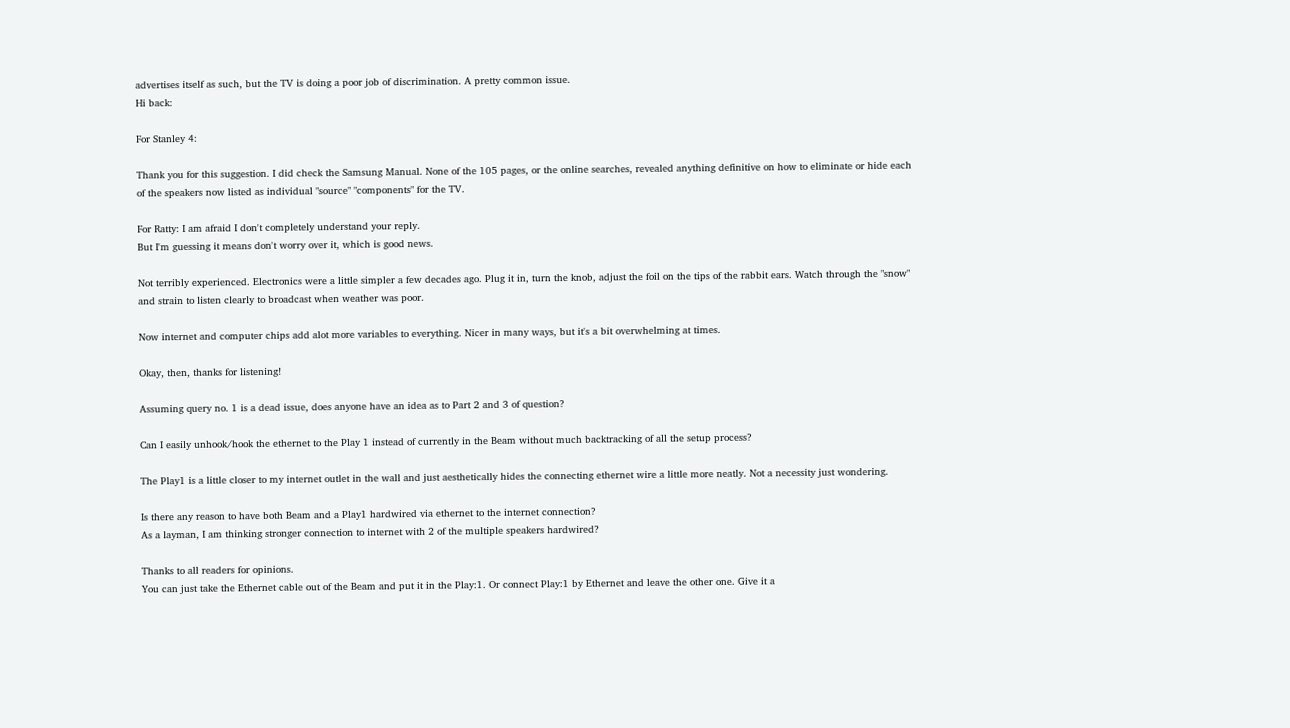advertises itself as such, but the TV is doing a poor job of discrimination. A pretty common issue.
Hi back:

For Stanley 4:

Thank you for this suggestion. I did check the Samsung Manual. None of the 105 pages, or the online searches, revealed anything definitive on how to eliminate or hide each of the speakers now listed as individual "source" "components" for the TV.

For Ratty: I am afraid I don't completely understand your reply.
But I'm guessing it means don't worry over it, which is good news.

Not terribly experienced. Electronics were a little simpler a few decades ago. Plug it in, turn the knob, adjust the foil on the tips of the rabbit ears. Watch through the "snow" and strain to listen clearly to broadcast when weather was poor.

Now internet and computer chips add alot more variables to everything. Nicer in many ways, but it's a bit overwhelming at times.

Okay, then, thanks for listening!

Assuming query no. 1 is a dead issue, does anyone have an idea as to Part 2 and 3 of question?

Can I easily unhook/hook the ethernet to the Play 1 instead of currently in the Beam without much backtracking of all the setup process?

The Play1 is a little closer to my internet outlet in the wall and just aesthetically hides the connecting ethernet wire a little more neatly. Not a necessity just wondering.

Is there any reason to have both Beam and a Play1 hardwired via ethernet to the internet connection?
As a layman, I am thinking stronger connection to internet with 2 of the multiple speakers hardwired?

Thanks to all readers for opinions.
You can just take the Ethernet cable out of the Beam and put it in the Play:1. Or connect Play:1 by Ethernet and leave the other one. Give it a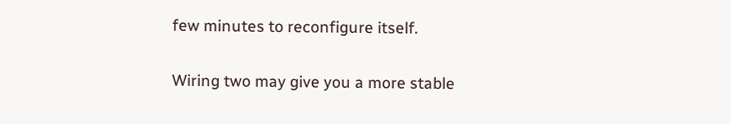few minutes to reconfigure itself.

Wiring two may give you a more stable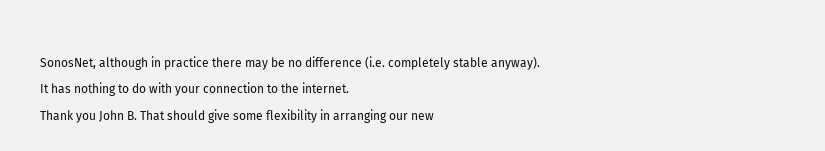SonosNet, although in practice there may be no difference (i.e. completely stable anyway). It has nothing to do with your connection to the internet.
Thank you John B. That should give some flexibility in arranging our new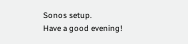Sonos setup.
Have a good evening!